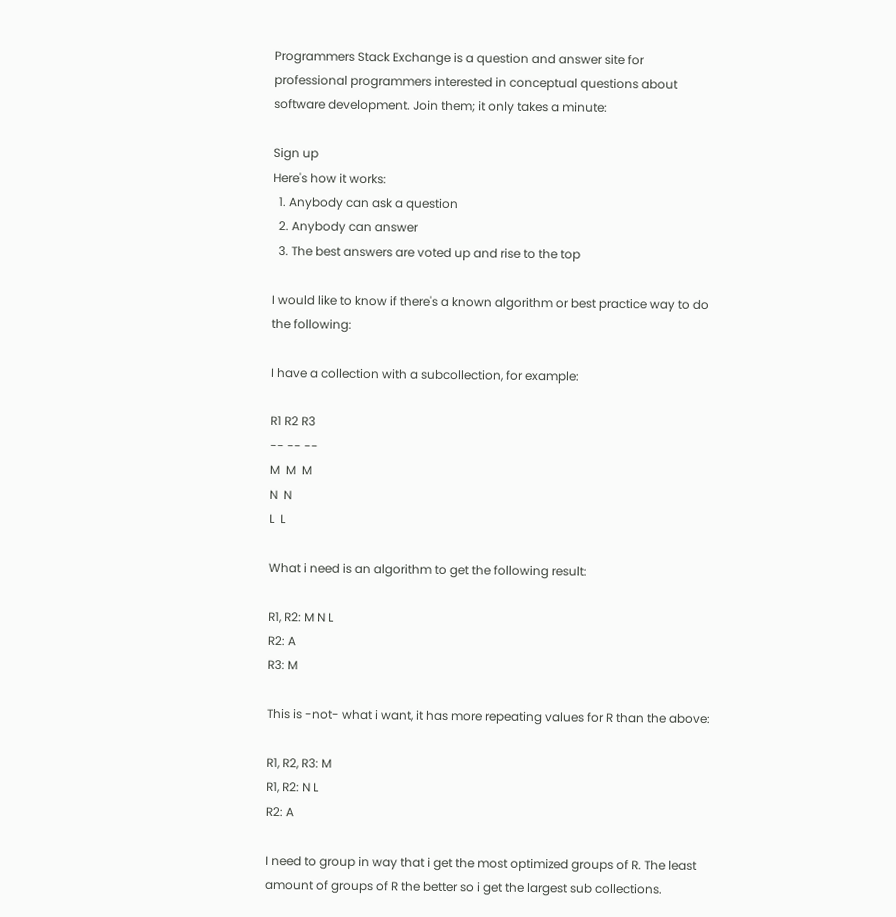Programmers Stack Exchange is a question and answer site for professional programmers interested in conceptual questions about software development. Join them; it only takes a minute:

Sign up
Here's how it works:
  1. Anybody can ask a question
  2. Anybody can answer
  3. The best answers are voted up and rise to the top

I would like to know if there's a known algorithm or best practice way to do the following:

I have a collection with a subcollection, for example:

R1 R2 R3
-- -- --
M  M  M
N  N
L  L

What i need is an algorithm to get the following result:

R1, R2: M N L
R2: A
R3: M

This is -not- what i want, it has more repeating values for R than the above:

R1, R2, R3: M
R1, R2: N L
R2: A

I need to group in way that i get the most optimized groups of R. The least amount of groups of R the better so i get the largest sub collections.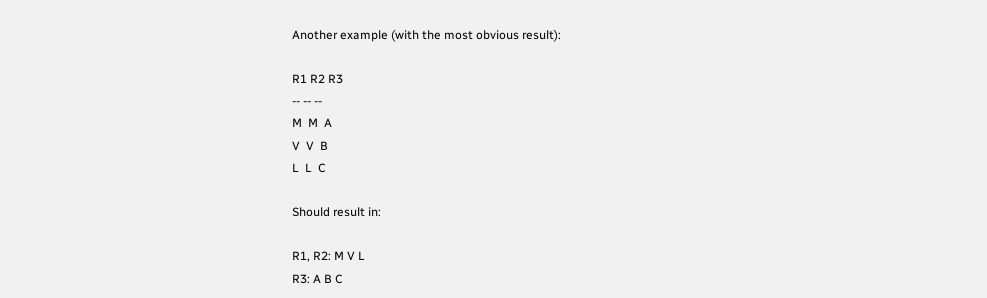Another example (with the most obvious result):

R1 R2 R3
-- -- --
M  M  A
V  V  B
L  L  C

Should result in:

R1, R2: M V L
R3: A B C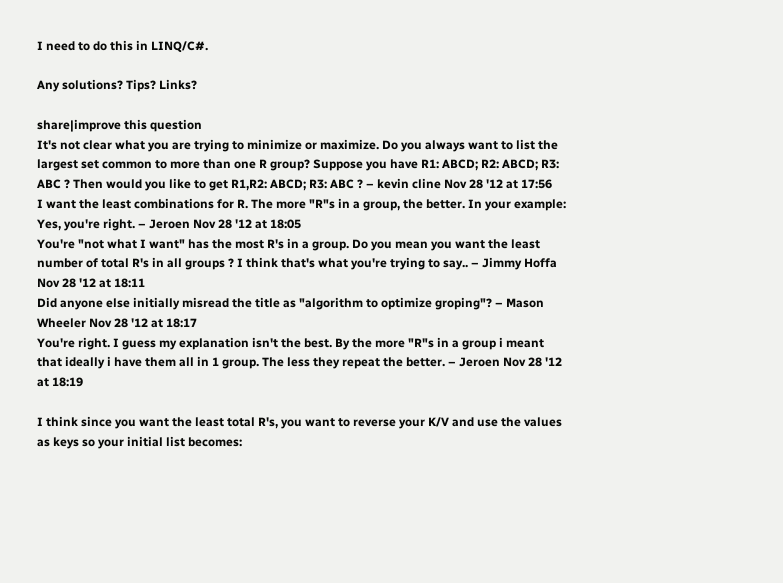I need to do this in LINQ/C#.

Any solutions? Tips? Links?

share|improve this question
It's not clear what you are trying to minimize or maximize. Do you always want to list the largest set common to more than one R group? Suppose you have R1: ABCD; R2: ABCD; R3: ABC ? Then would you like to get R1,R2: ABCD; R3: ABC ? – kevin cline Nov 28 '12 at 17:56
I want the least combinations for R. The more "R"s in a group, the better. In your example: Yes, you're right. – Jeroen Nov 28 '12 at 18:05
You're "not what I want" has the most R's in a group. Do you mean you want the least number of total R's in all groups ? I think that's what you're trying to say.. – Jimmy Hoffa Nov 28 '12 at 18:11
Did anyone else initially misread the title as "algorithm to optimize groping"? – Mason Wheeler Nov 28 '12 at 18:17
You're right. I guess my explanation isn't the best. By the more "R"s in a group i meant that ideally i have them all in 1 group. The less they repeat the better. – Jeroen Nov 28 '12 at 18:19

I think since you want the least total R's, you want to reverse your K/V and use the values as keys so your initial list becomes: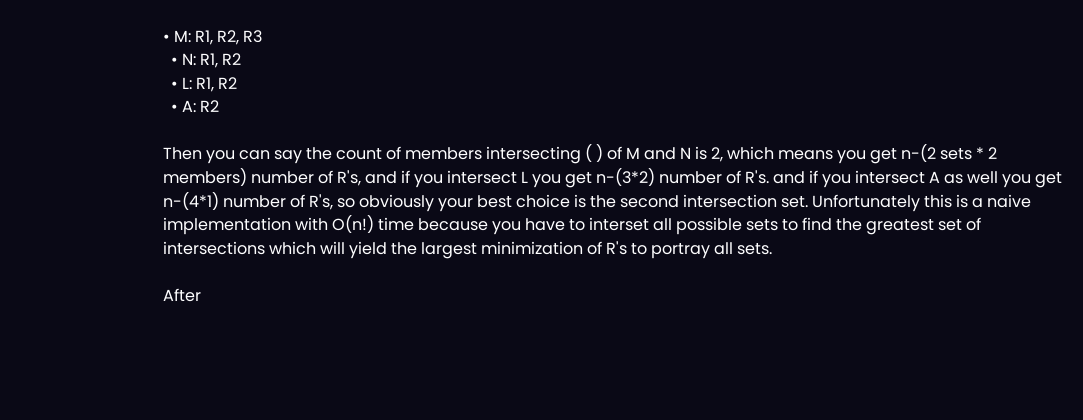• M: R1, R2, R3
  • N: R1, R2
  • L: R1, R2
  • A: R2

Then you can say the count of members intersecting ( ) of M and N is 2, which means you get n-(2 sets * 2 members) number of R's, and if you intersect L you get n-(3*2) number of R's. and if you intersect A as well you get n-(4*1) number of R's, so obviously your best choice is the second intersection set. Unfortunately this is a naive implementation with O(n!) time because you have to interset all possible sets to find the greatest set of intersections which will yield the largest minimization of R's to portray all sets.

After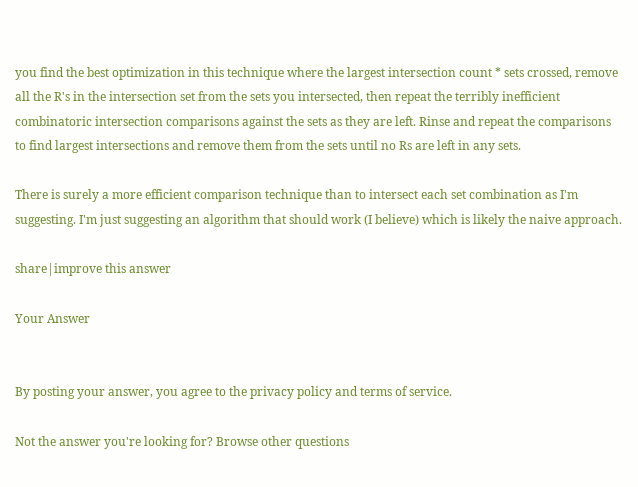you find the best optimization in this technique where the largest intersection count * sets crossed, remove all the R's in the intersection set from the sets you intersected, then repeat the terribly inefficient combinatoric intersection comparisons against the sets as they are left. Rinse and repeat the comparisons to find largest intersections and remove them from the sets until no Rs are left in any sets.

There is surely a more efficient comparison technique than to intersect each set combination as I'm suggesting. I'm just suggesting an algorithm that should work (I believe) which is likely the naive approach.

share|improve this answer

Your Answer


By posting your answer, you agree to the privacy policy and terms of service.

Not the answer you're looking for? Browse other questions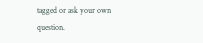tagged or ask your own question.